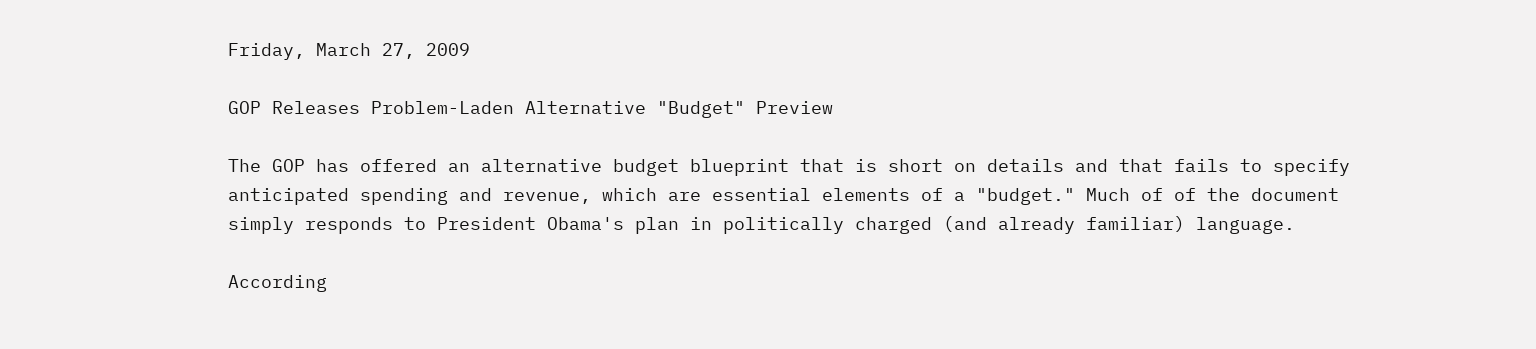Friday, March 27, 2009

GOP Releases Problem-Laden Alternative "Budget" Preview

The GOP has offered an alternative budget blueprint that is short on details and that fails to specify anticipated spending and revenue, which are essential elements of a "budget." Much of of the document simply responds to President Obama's plan in politically charged (and already familiar) language.

According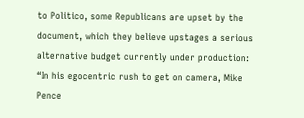to Politico, some Republicans are upset by the document, which they believe upstages a serious alternative budget currently under production:
“In his egocentric rush to get on camera, Mike Pence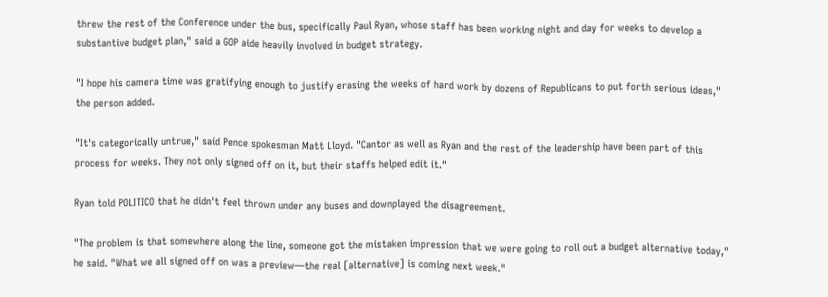threw the rest of the Conference under the bus, specifically Paul Ryan, whose staff has been working night and day for weeks to develop a substantive budget plan," said a GOP aide heavily involved in budget strategy.

"I hope his camera time was gratifying enough to justify erasing the weeks of hard work by dozens of Republicans to put forth serious ideas," the person added.

"It's categorically untrue," said Pence spokesman Matt Lloyd. "Cantor as well as Ryan and the rest of the leadership have been part of this process for weeks. They not only signed off on it, but their staffs helped edit it."

Ryan told POLITICO that he didn't feel thrown under any buses and downplayed the disagreement.

"The problem is that somewhere along the line, someone got the mistaken impression that we were going to roll out a budget alternative today," he said. "What we all signed off on was a preview—the real [alternative] is coming next week."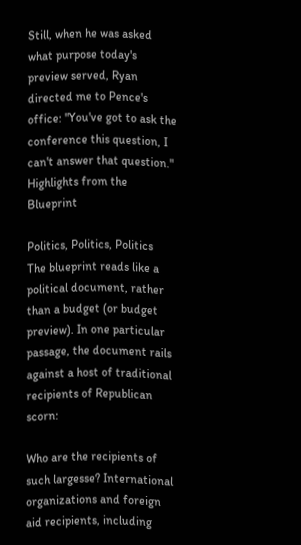Still, when he was asked what purpose today's preview served, Ryan directed me to Pence's office: "You've got to ask the conference this question, I can't answer that question."
Highlights from the Blueprint

Politics, Politics, Politics
The blueprint reads like a political document, rather than a budget (or budget preview). In one particular passage, the document rails against a host of traditional recipients of Republican scorn:

Who are the recipients of such largesse? International organizations and foreign aid recipients, including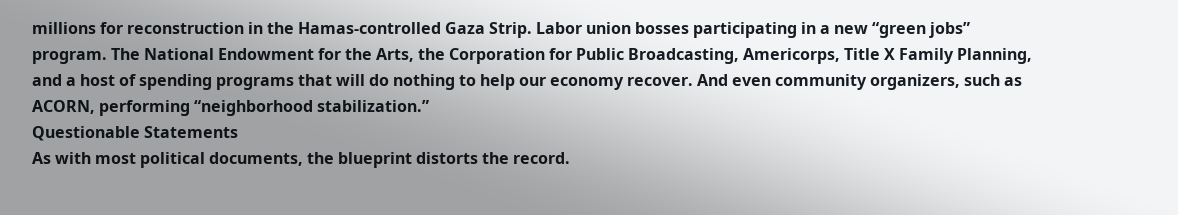millions for reconstruction in the Hamas-controlled Gaza Strip. Labor union bosses participating in a new “green jobs” program. The National Endowment for the Arts, the Corporation for Public Broadcasting, Americorps, Title X Family Planning, and a host of spending programs that will do nothing to help our economy recover. And even community organizers, such as ACORN, performing “neighborhood stabilization.”
Questionable Statements
As with most political documents, the blueprint distorts the record.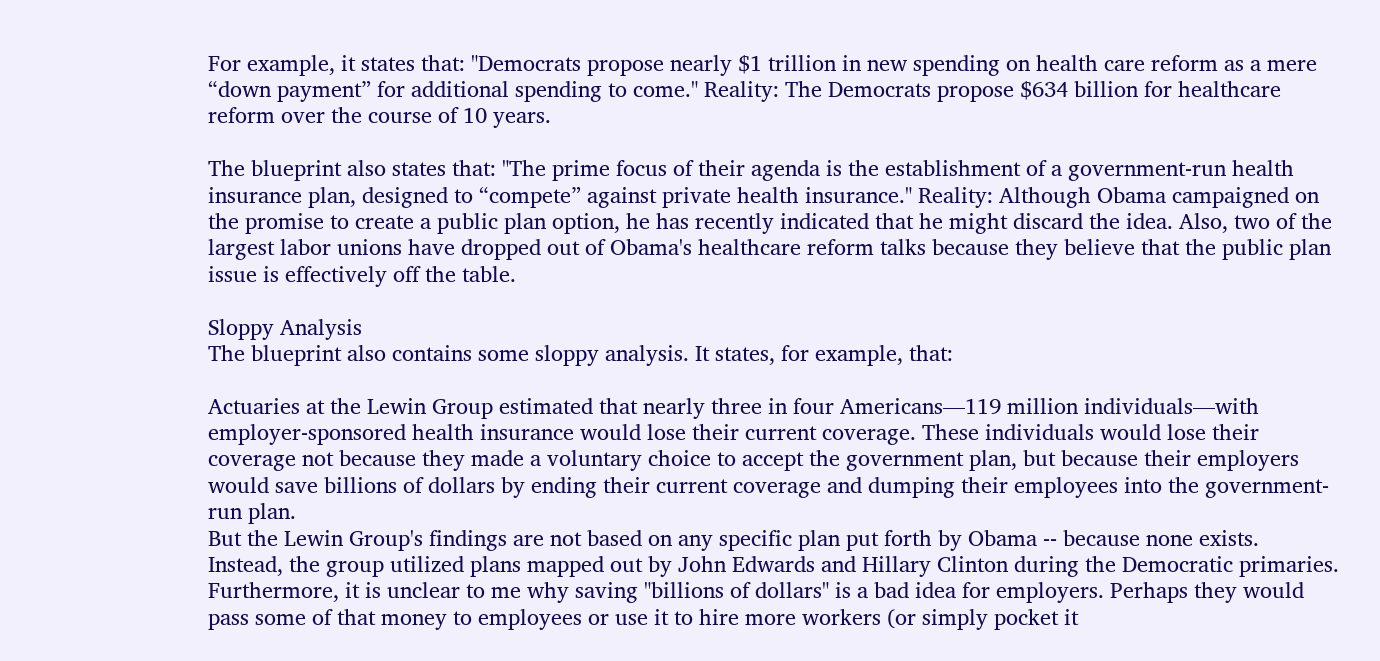For example, it states that: "Democrats propose nearly $1 trillion in new spending on health care reform as a mere “down payment” for additional spending to come." Reality: The Democrats propose $634 billion for healthcare reform over the course of 10 years.

The blueprint also states that: "The prime focus of their agenda is the establishment of a government-run health insurance plan, designed to “compete” against private health insurance." Reality: Although Obama campaigned on the promise to create a public plan option, he has recently indicated that he might discard the idea. Also, two of the largest labor unions have dropped out of Obama's healthcare reform talks because they believe that the public plan issue is effectively off the table.

Sloppy Analysis
The blueprint also contains some sloppy analysis. It states, for example, that:

Actuaries at the Lewin Group estimated that nearly three in four Americans—119 million individuals—with employer-sponsored health insurance would lose their current coverage. These individuals would lose their coverage not because they made a voluntary choice to accept the government plan, but because their employers would save billions of dollars by ending their current coverage and dumping their employees into the government-run plan.
But the Lewin Group's findings are not based on any specific plan put forth by Obama -- because none exists. Instead, the group utilized plans mapped out by John Edwards and Hillary Clinton during the Democratic primaries. Furthermore, it is unclear to me why saving "billions of dollars" is a bad idea for employers. Perhaps they would pass some of that money to employees or use it to hire more workers (or simply pocket it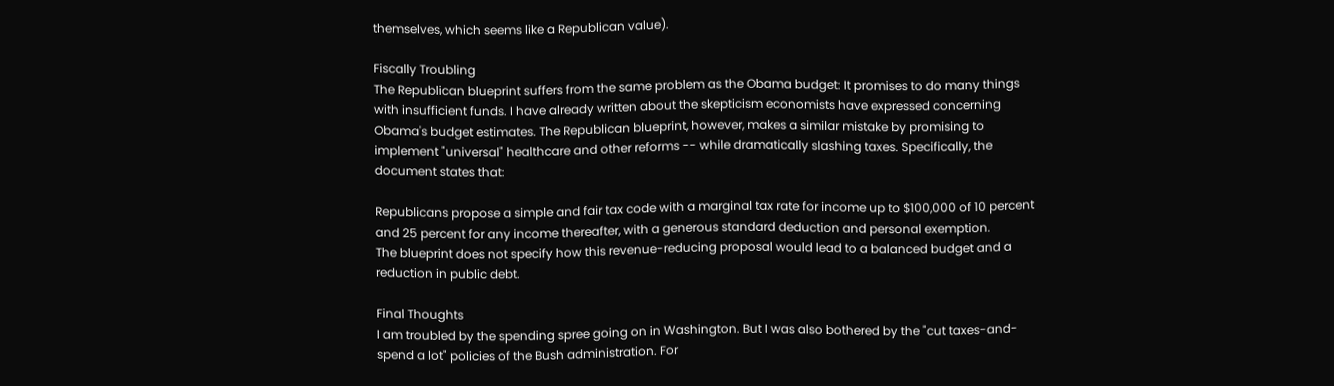themselves, which seems like a Republican value).

Fiscally Troubling
The Republican blueprint suffers from the same problem as the Obama budget: It promises to do many things with insufficient funds. I have already written about the skepticism economists have expressed concerning Obama's budget estimates. The Republican blueprint, however, makes a similar mistake by promising to implement "universal" healthcare and other reforms -- while dramatically slashing taxes. Specifically, the document states that:

Republicans propose a simple and fair tax code with a marginal tax rate for income up to $100,000 of 10 percent and 25 percent for any income thereafter, with a generous standard deduction and personal exemption.
The blueprint does not specify how this revenue-reducing proposal would lead to a balanced budget and a reduction in public debt.

Final Thoughts
I am troubled by the spending spree going on in Washington. But I was also bothered by the "cut taxes-and-spend a lot" policies of the Bush administration. For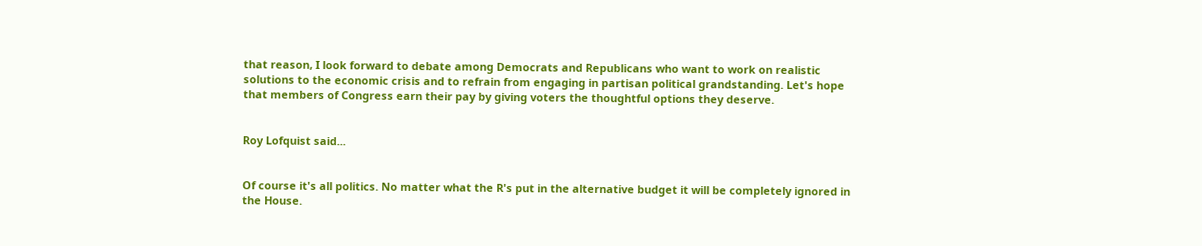that reason, I look forward to debate among Democrats and Republicans who want to work on realistic solutions to the economic crisis and to refrain from engaging in partisan political grandstanding. Let's hope that members of Congress earn their pay by giving voters the thoughtful options they deserve.


Roy Lofquist said...


Of course it's all politics. No matter what the R's put in the alternative budget it will be completely ignored in the House.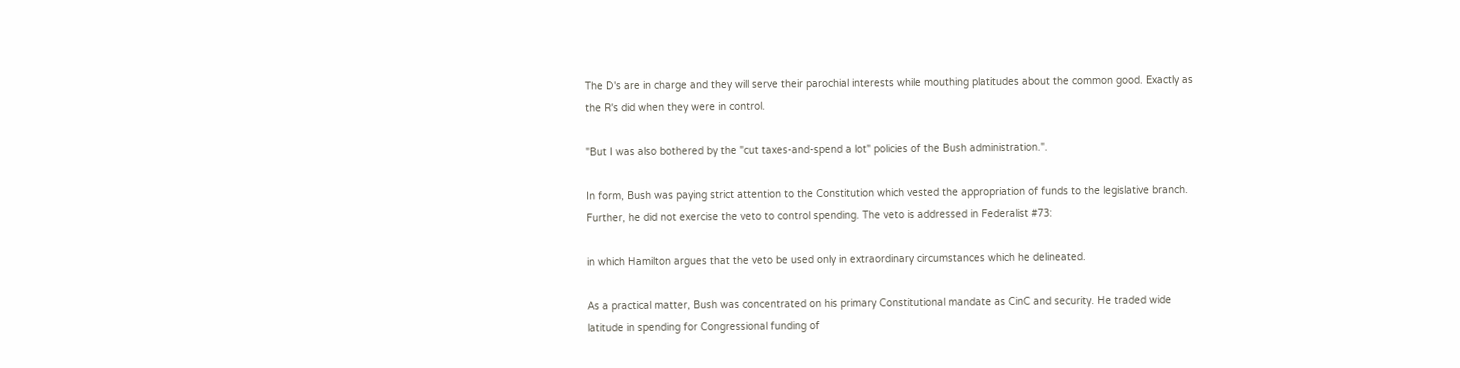The D's are in charge and they will serve their parochial interests while mouthing platitudes about the common good. Exactly as the R's did when they were in control.

"But I was also bothered by the "cut taxes-and-spend a lot" policies of the Bush administration.".

In form, Bush was paying strict attention to the Constitution which vested the appropriation of funds to the legislative branch. Further, he did not exercise the veto to control spending. The veto is addressed in Federalist #73:

in which Hamilton argues that the veto be used only in extraordinary circumstances which he delineated.

As a practical matter, Bush was concentrated on his primary Constitutional mandate as CinC and security. He traded wide latitude in spending for Congressional funding of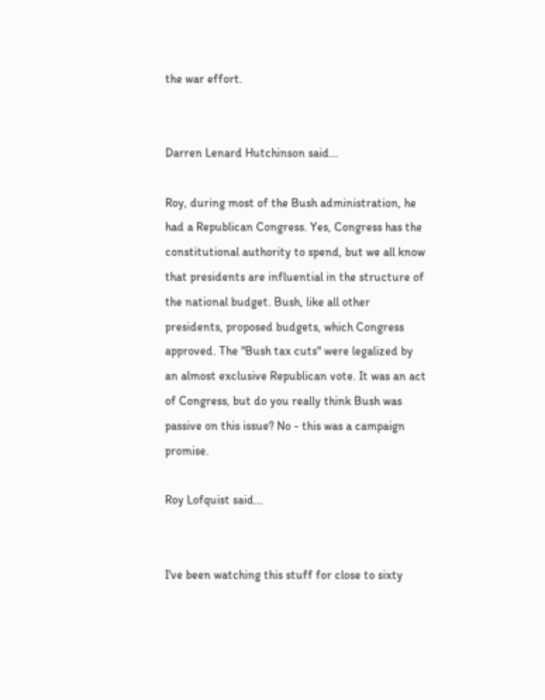the war effort.


Darren Lenard Hutchinson said...

Roy, during most of the Bush administration, he had a Republican Congress. Yes, Congress has the constitutional authority to spend, but we all know that presidents are influential in the structure of the national budget. Bush, like all other presidents, proposed budgets, which Congress approved. The "Bush tax cuts" were legalized by an almost exclusive Republican vote. It was an act of Congress, but do you really think Bush was passive on this issue? No - this was a campaign promise.

Roy Lofquist said...


I've been watching this stuff for close to sixty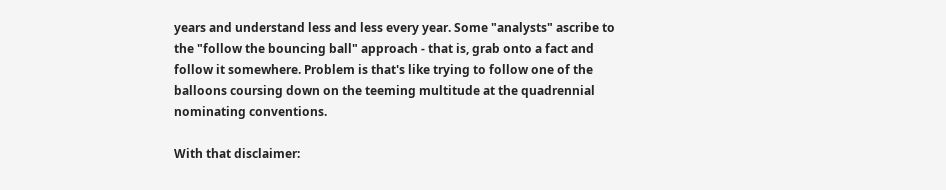years and understand less and less every year. Some "analysts" ascribe to the "follow the bouncing ball" approach - that is, grab onto a fact and follow it somewhere. Problem is that's like trying to follow one of the balloons coursing down on the teeming multitude at the quadrennial nominating conventions.

With that disclaimer: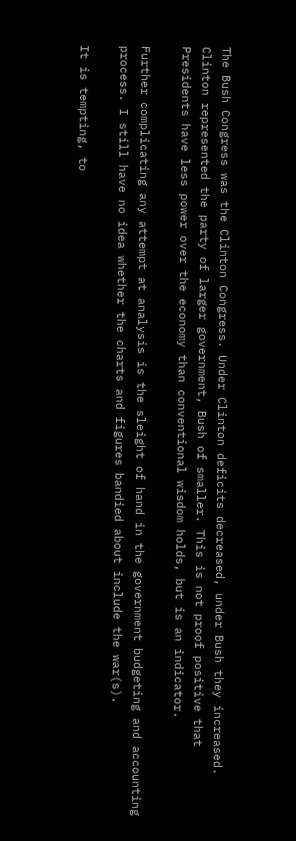The Bush Congress was the Clinton Congress. Under Clinton deficits decreased, under Bush they increased. Clinton represented the party of larger government, Bush of smaller. This is not proof positive that Presidents have less power over the economy than conventional wisdom holds, but is an indicator.

Further complicating any attempt at analysis is the sleight of hand in the government budgeting and accounting process. I still have no idea whether the charts and figures bandied about include the war(s).

It is tempting, to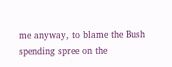me anyway, to blame the Bush spending spree on the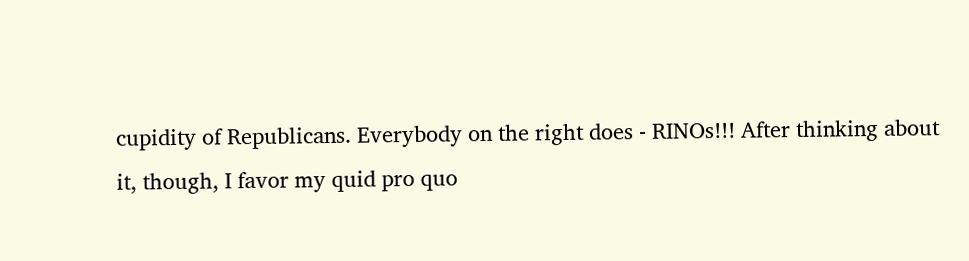cupidity of Republicans. Everybody on the right does - RINOs!!! After thinking about it, though, I favor my quid pro quo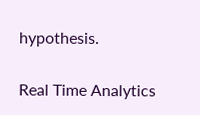hypothesis.


Real Time Analytics